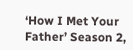‘How I Met Your Father’ Season 2,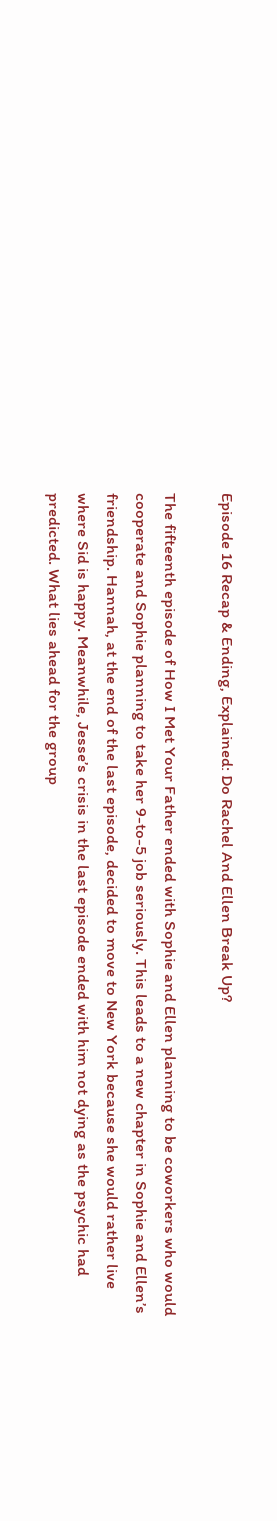Episode 16 Recap & Ending, Explained: Do Rachel And Ellen Break Up?

The fifteenth episode of How I Met Your Father ended with Sophie and Ellen planning to be coworkers who would cooperate and Sophie planning to take her 9-to-5 job seriously. This leads to a new chapter in Sophie and Ellen’s friendship. Hannah, at the end of the last episode, decided to move to New York because she would rather live where Sid is happy. Meanwhile, Jesse’s crisis in the last episode ended with him not dying as the psychic had predicted. What lies ahead for the group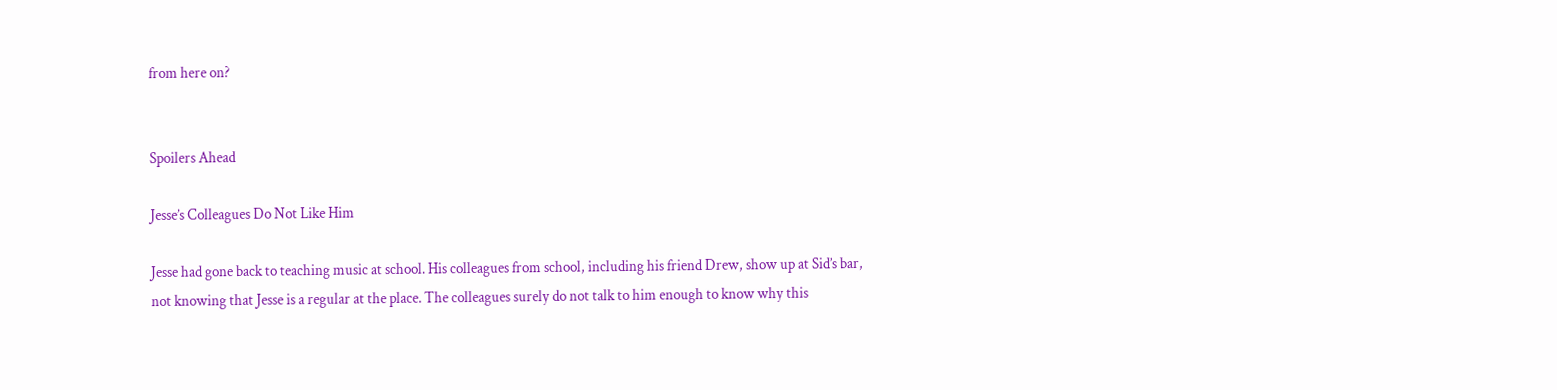from here on?


Spoilers Ahead

Jesse’s Colleagues Do Not Like Him

Jesse had gone back to teaching music at school. His colleagues from school, including his friend Drew, show up at Sid’s bar, not knowing that Jesse is a regular at the place. The colleagues surely do not talk to him enough to know why this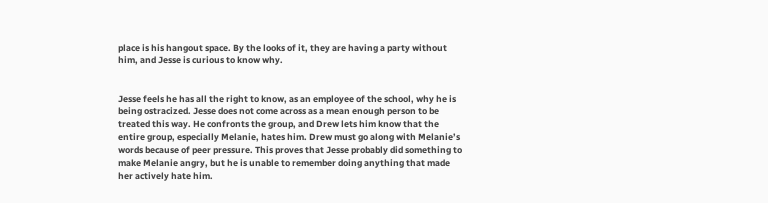place is his hangout space. By the looks of it, they are having a party without him, and Jesse is curious to know why.


Jesse feels he has all the right to know, as an employee of the school, why he is being ostracized. Jesse does not come across as a mean enough person to be treated this way. He confronts the group, and Drew lets him know that the entire group, especially Melanie, hates him. Drew must go along with Melanie’s words because of peer pressure. This proves that Jesse probably did something to make Melanie angry, but he is unable to remember doing anything that made her actively hate him.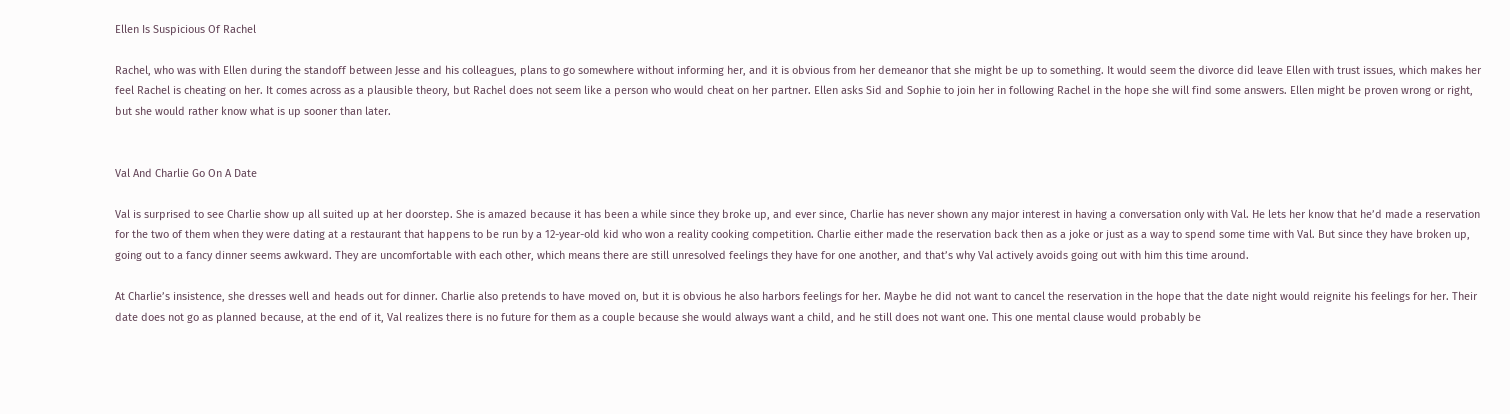Ellen Is Suspicious Of Rachel

Rachel, who was with Ellen during the standoff between Jesse and his colleagues, plans to go somewhere without informing her, and it is obvious from her demeanor that she might be up to something. It would seem the divorce did leave Ellen with trust issues, which makes her feel Rachel is cheating on her. It comes across as a plausible theory, but Rachel does not seem like a person who would cheat on her partner. Ellen asks Sid and Sophie to join her in following Rachel in the hope she will find some answers. Ellen might be proven wrong or right, but she would rather know what is up sooner than later.


Val And Charlie Go On A Date

Val is surprised to see Charlie show up all suited up at her doorstep. She is amazed because it has been a while since they broke up, and ever since, Charlie has never shown any major interest in having a conversation only with Val. He lets her know that he’d made a reservation for the two of them when they were dating at a restaurant that happens to be run by a 12-year-old kid who won a reality cooking competition. Charlie either made the reservation back then as a joke or just as a way to spend some time with Val. But since they have broken up, going out to a fancy dinner seems awkward. They are uncomfortable with each other, which means there are still unresolved feelings they have for one another, and that’s why Val actively avoids going out with him this time around.

At Charlie’s insistence, she dresses well and heads out for dinner. Charlie also pretends to have moved on, but it is obvious he also harbors feelings for her. Maybe he did not want to cancel the reservation in the hope that the date night would reignite his feelings for her. Their date does not go as planned because, at the end of it, Val realizes there is no future for them as a couple because she would always want a child, and he still does not want one. This one mental clause would probably be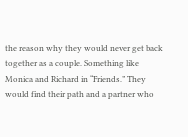the reason why they would never get back together as a couple. Something like Monica and Richard in “Friends.” They would find their path and a partner who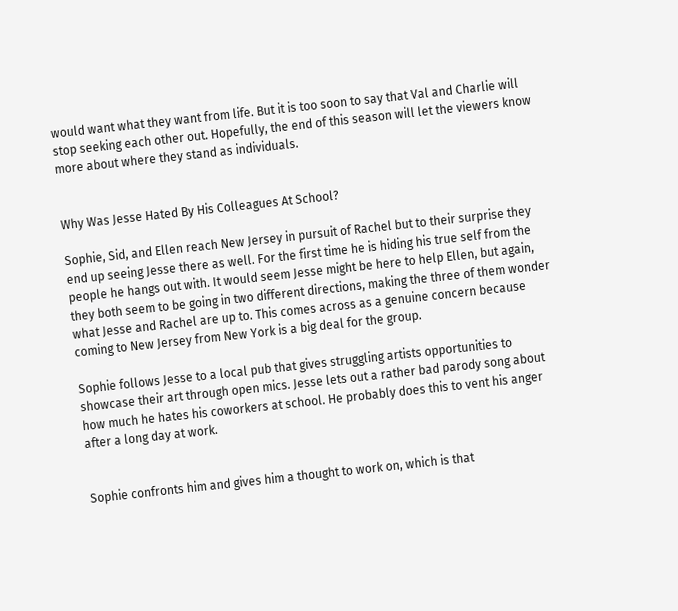would want what they want from life. But it is too soon to say that Val and Charlie will stop seeking each other out. Hopefully, the end of this season will let the viewers know more about where they stand as individuals.


Why Was Jesse Hated By His Colleagues At School?

Sophie, Sid, and Ellen reach New Jersey in pursuit of Rachel but to their surprise they end up seeing Jesse there as well. For the first time he is hiding his true self from the people he hangs out with. It would seem Jesse might be here to help Ellen, but again, they both seem to be going in two different directions, making the three of them wonder what Jesse and Rachel are up to. This comes across as a genuine concern because coming to New Jersey from New York is a big deal for the group.

Sophie follows Jesse to a local pub that gives struggling artists opportunities to showcase their art through open mics. Jesse lets out a rather bad parody song about how much he hates his coworkers at school. He probably does this to vent his anger after a long day at work.


Sophie confronts him and gives him a thought to work on, which is that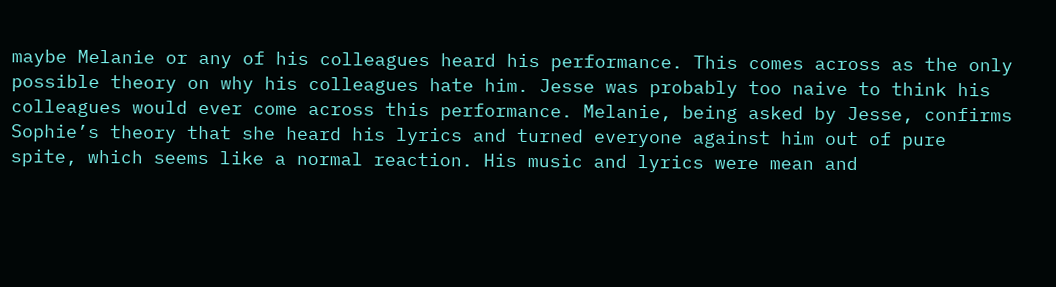maybe Melanie or any of his colleagues heard his performance. This comes across as the only possible theory on why his colleagues hate him. Jesse was probably too naive to think his colleagues would ever come across this performance. Melanie, being asked by Jesse, confirms Sophie’s theory that she heard his lyrics and turned everyone against him out of pure spite, which seems like a normal reaction. His music and lyrics were mean and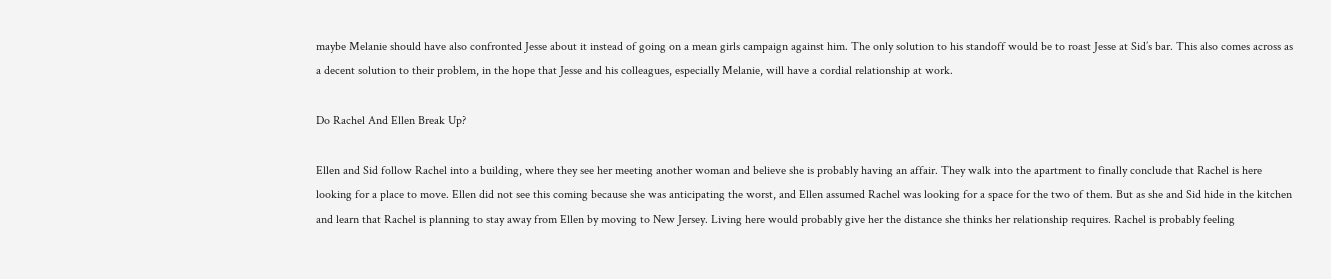maybe Melanie should have also confronted Jesse about it instead of going on a mean girls campaign against him. The only solution to his standoff would be to roast Jesse at Sid’s bar. This also comes across as a decent solution to their problem, in the hope that Jesse and his colleagues, especially Melanie, will have a cordial relationship at work.

Do Rachel And Ellen Break Up?

Ellen and Sid follow Rachel into a building, where they see her meeting another woman and believe she is probably having an affair. They walk into the apartment to finally conclude that Rachel is here looking for a place to move. Ellen did not see this coming because she was anticipating the worst, and Ellen assumed Rachel was looking for a space for the two of them. But as she and Sid hide in the kitchen and learn that Rachel is planning to stay away from Ellen by moving to New Jersey. Living here would probably give her the distance she thinks her relationship requires. Rachel is probably feeling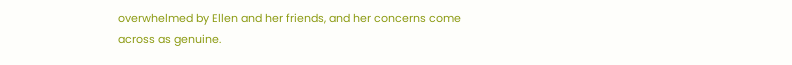overwhelmed by Ellen and her friends, and her concerns come across as genuine.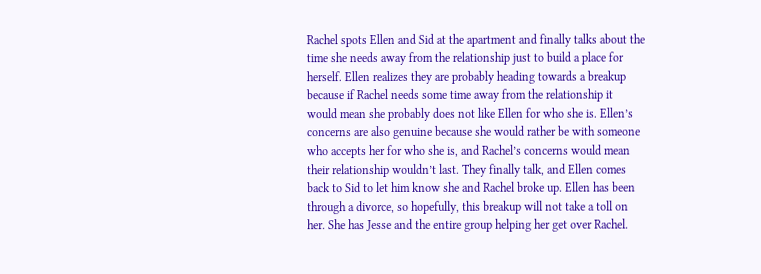Rachel spots Ellen and Sid at the apartment and finally talks about the time she needs away from the relationship just to build a place for herself. Ellen realizes they are probably heading towards a breakup because if Rachel needs some time away from the relationship it would mean she probably does not like Ellen for who she is. Ellen’s concerns are also genuine because she would rather be with someone who accepts her for who she is, and Rachel’s concerns would mean their relationship wouldn’t last. They finally talk, and Ellen comes back to Sid to let him know she and Rachel broke up. Ellen has been through a divorce, so hopefully, this breakup will not take a toll on her. She has Jesse and the entire group helping her get over Rachel.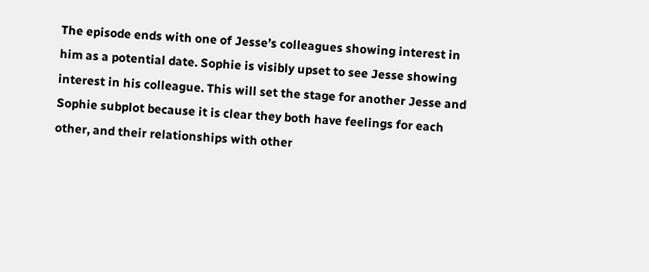The episode ends with one of Jesse’s colleagues showing interest in him as a potential date. Sophie is visibly upset to see Jesse showing interest in his colleague. This will set the stage for another Jesse and Sophie subplot because it is clear they both have feelings for each other, and their relationships with other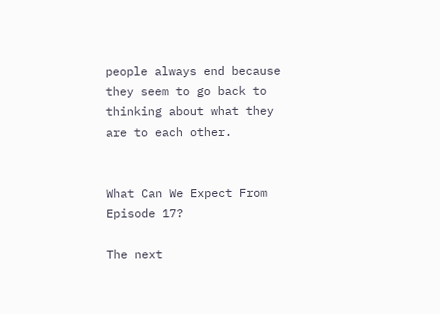people always end because they seem to go back to thinking about what they are to each other.


What Can We Expect From Episode 17?

The next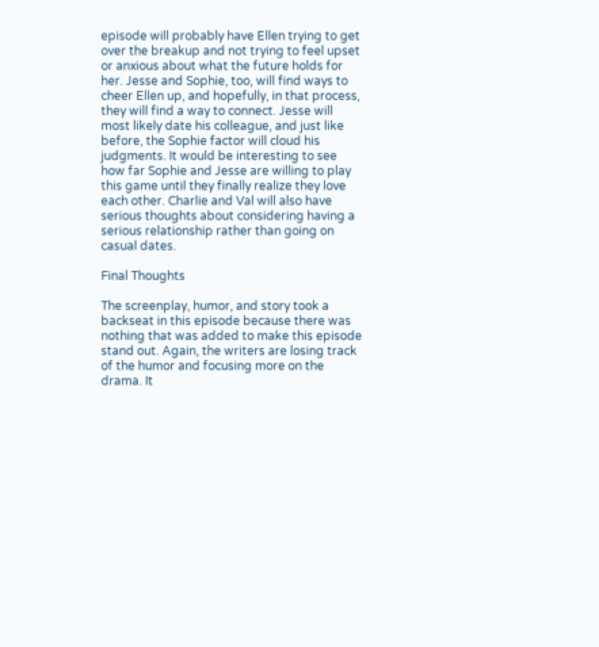episode will probably have Ellen trying to get over the breakup and not trying to feel upset or anxious about what the future holds for her. Jesse and Sophie, too, will find ways to cheer Ellen up, and hopefully, in that process, they will find a way to connect. Jesse will most likely date his colleague, and just like before, the Sophie factor will cloud his judgments. It would be interesting to see how far Sophie and Jesse are willing to play this game until they finally realize they love each other. Charlie and Val will also have serious thoughts about considering having a serious relationship rather than going on casual dates.

Final Thoughts

The screenplay, humor, and story took a backseat in this episode because there was nothing that was added to make this episode stand out. Again, the writers are losing track of the humor and focusing more on the drama. It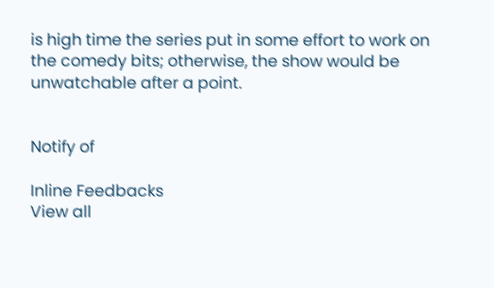is high time the series put in some effort to work on the comedy bits; otherwise, the show would be unwatchable after a point.


Notify of

Inline Feedbacks
View all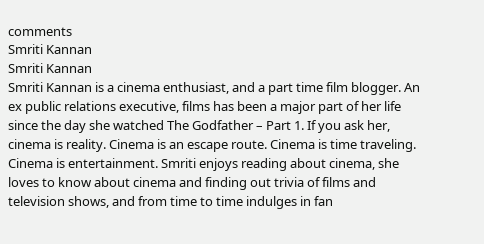comments
Smriti Kannan
Smriti Kannan
Smriti Kannan is a cinema enthusiast, and a part time film blogger. An ex public relations executive, films has been a major part of her life since the day she watched The Godfather – Part 1. If you ask her, cinema is reality. Cinema is an escape route. Cinema is time traveling. Cinema is entertainment. Smriti enjoys reading about cinema, she loves to know about cinema and finding out trivia of films and television shows, and from time to time indulges in fan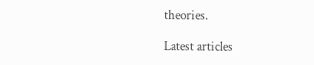theories.

Latest articles